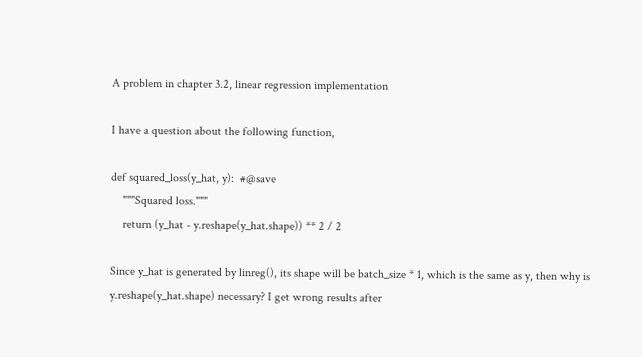A problem in chapter 3.2, linear regression implementation

I have a question about the following function,

def squared_loss(y_hat, y):  #@save
    """Squared loss."""
    return (y_hat - y.reshape(y_hat.shape)) ** 2 / 2

Since y_hat is generated by linreg(), its shape will be batch_size * 1, which is the same as y, then why is y.reshape(y_hat.shape) necessary? I get wrong results after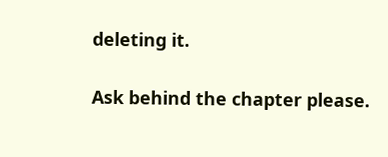deleting it.

Ask behind the chapter please.